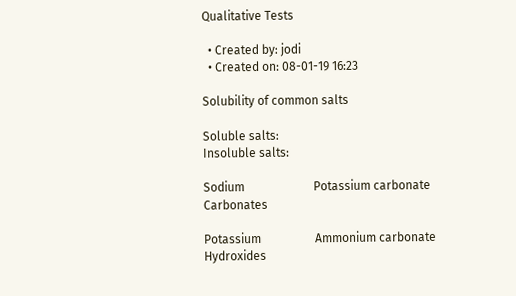Qualitative Tests

  • Created by: jodi
  • Created on: 08-01-19 16:23

Solubility of common salts

Soluble salts:                                                                 Insoluble salts:

Sodium                       Potassium carbonate                  Carbonates

Potassium                  Ammonium carbonate                 Hydroxides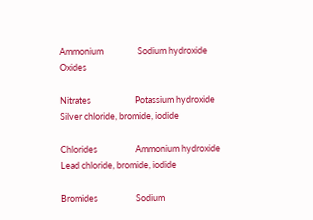Ammonium                 Sodium hydroxide                       Oxides

Nitrates                      Potassium hydroxide                   Silver chloride, bromide, iodide

Chlorides                   Ammonium hydroxide                  Lead chloride, bromide, iodide

Bromides                   Sodium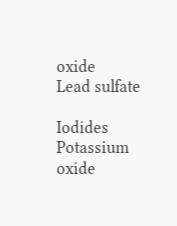oxide                               Lead sulfate

Iodides                       Potassium oxide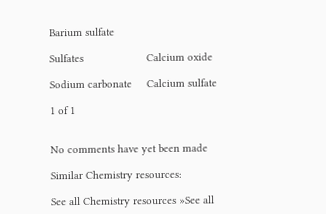Barium sulfate

Sulfates                     Calcium oxide

Sodium carbonate     Calcium sulfate

1 of 1


No comments have yet been made

Similar Chemistry resources:

See all Chemistry resources »See all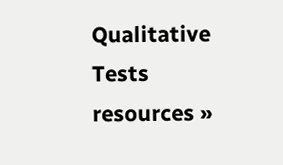Qualitative Tests resources »